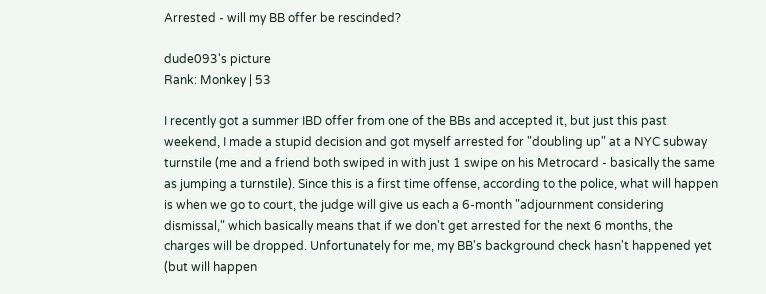Arrested - will my BB offer be rescinded?

dude093's picture
Rank: Monkey | 53

I recently got a summer IBD offer from one of the BBs and accepted it, but just this past weekend, I made a stupid decision and got myself arrested for "doubling up" at a NYC subway turnstile (me and a friend both swiped in with just 1 swipe on his Metrocard - basically the same as jumping a turnstile). Since this is a first time offense, according to the police, what will happen is when we go to court, the judge will give us each a 6-month "adjournment considering dismissal," which basically means that if we don't get arrested for the next 6 months, the charges will be dropped. Unfortunately for me, my BB's background check hasn't happened yet (but will happen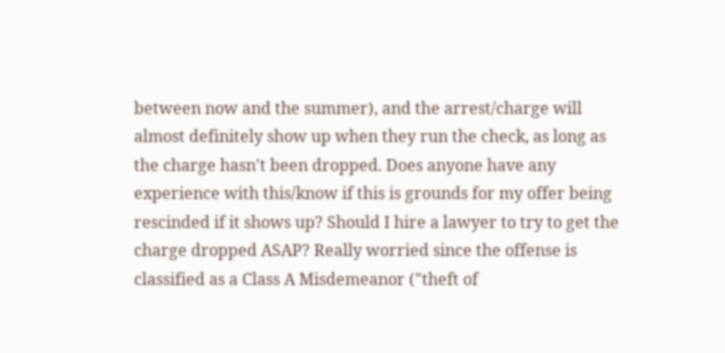between now and the summer), and the arrest/charge will almost definitely show up when they run the check, as long as the charge hasn't been dropped. Does anyone have any experience with this/know if this is grounds for my offer being rescinded if it shows up? Should I hire a lawyer to try to get the charge dropped ASAP? Really worried since the offense is classified as a Class A Misdemeanor ("theft of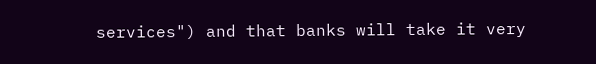services") and that banks will take it very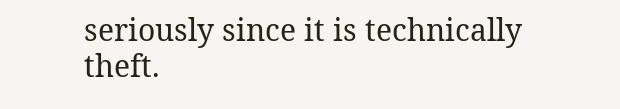seriously since it is technically theft.